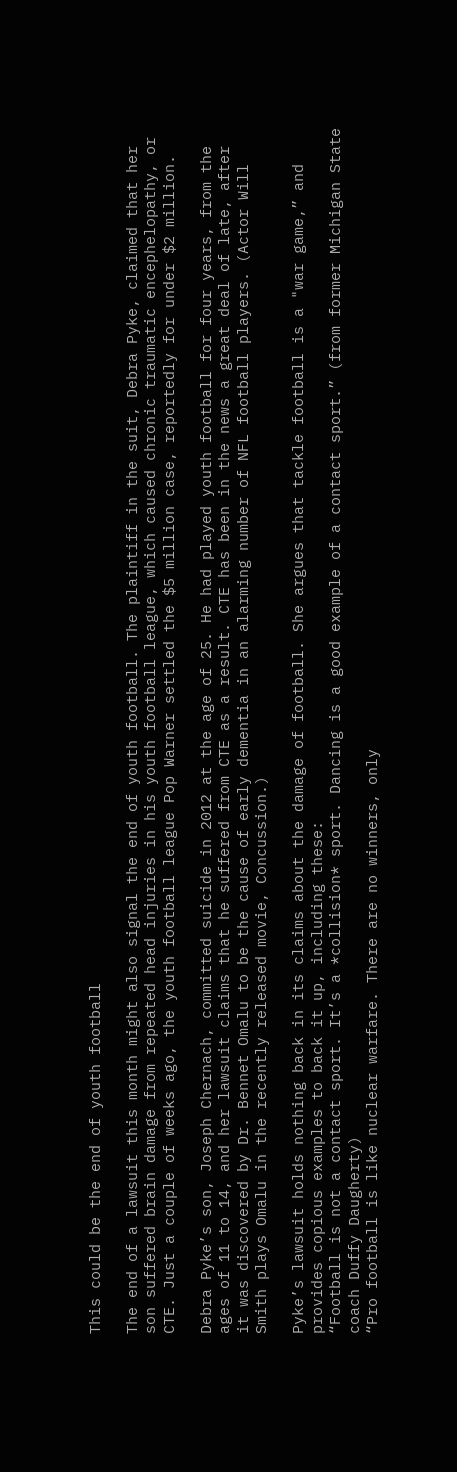This could be the end of youth football

The end of a lawsuit this month might also signal the end of youth football. The plaintiff in the suit, Debra Pyke, claimed that her son suffered brain damage from repeated head injuries in his youth football league, which caused chronic traumatic encephelopathy, or CTE. Just a couple of weeks ago, the youth football league Pop Warner settled the $5 million case, reportedly for under $2 million.

Debra Pyke’s son, Joseph Chernach, committed suicide in 2012 at the age of 25. He had played youth football for four years, from the ages of 11 to 14, and her lawsuit claims that he suffered from CTE as a result. CTE has been in the news a great deal of late, after it was discovered by Dr. Bennet Omalu to be the cause of early dementia in an alarming number of NFL football players. (Actor Will Smith plays Omalu in the recently released movie, Concussion.)

Pyke’s lawsuit holds nothing back in its claims about the damage of football. She argues that tackle football is a "war game,” and provides copious examples to back it up, including these:
“Football is not a contact sport. It’s a *collision* sport. Dancing is a good example of a contact sport.” (from former Michigan State coach Duffy Daugherty)
“Pro football is like nuclear warfare. There are no winners, only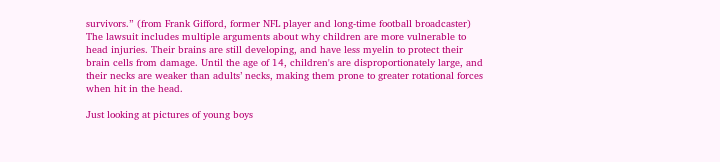survivors.” (from Frank Gifford, former NFL player and long-time football broadcaster)
The lawsuit includes multiple arguments about why children are more vulnerable to head injuries. Their brains are still developing, and have less myelin to protect their brain cells from damage. Until the age of 14, children's are disproportionately large, and their necks are weaker than adults’ necks, making them prone to greater rotational forces when hit in the head.

Just looking at pictures of young boys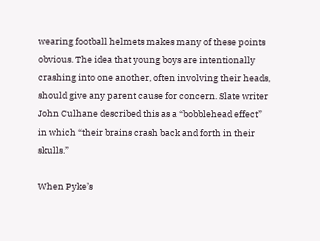wearing football helmets makes many of these points obvious. The idea that young boys are intentionally crashing into one another, often involving their heads, should give any parent cause for concern. Slate writer John Culhane described this as a “bobblehead effect” in which “their brains crash back and forth in their skulls.”

When Pyke’s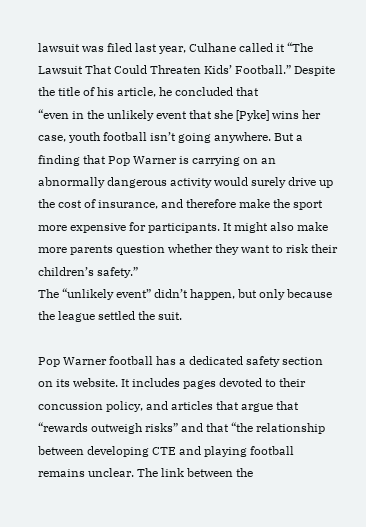lawsuit was filed last year, Culhane called it “The Lawsuit That Could Threaten Kids’ Football.” Despite the title of his article, he concluded that
“even in the unlikely event that she [Pyke] wins her case, youth football isn’t going anywhere. But a finding that Pop Warner is carrying on an abnormally dangerous activity would surely drive up the cost of insurance, and therefore make the sport more expensive for participants. It might also make more parents question whether they want to risk their children’s safety.”
The “unlikely event” didn’t happen, but only because the league settled the suit.

Pop Warner football has a dedicated safety section on its website. It includes pages devoted to their concussion policy, and articles that argue that “rewards outweigh risks” and that “the relationship between developing CTE and playing football remains unclear. The link between the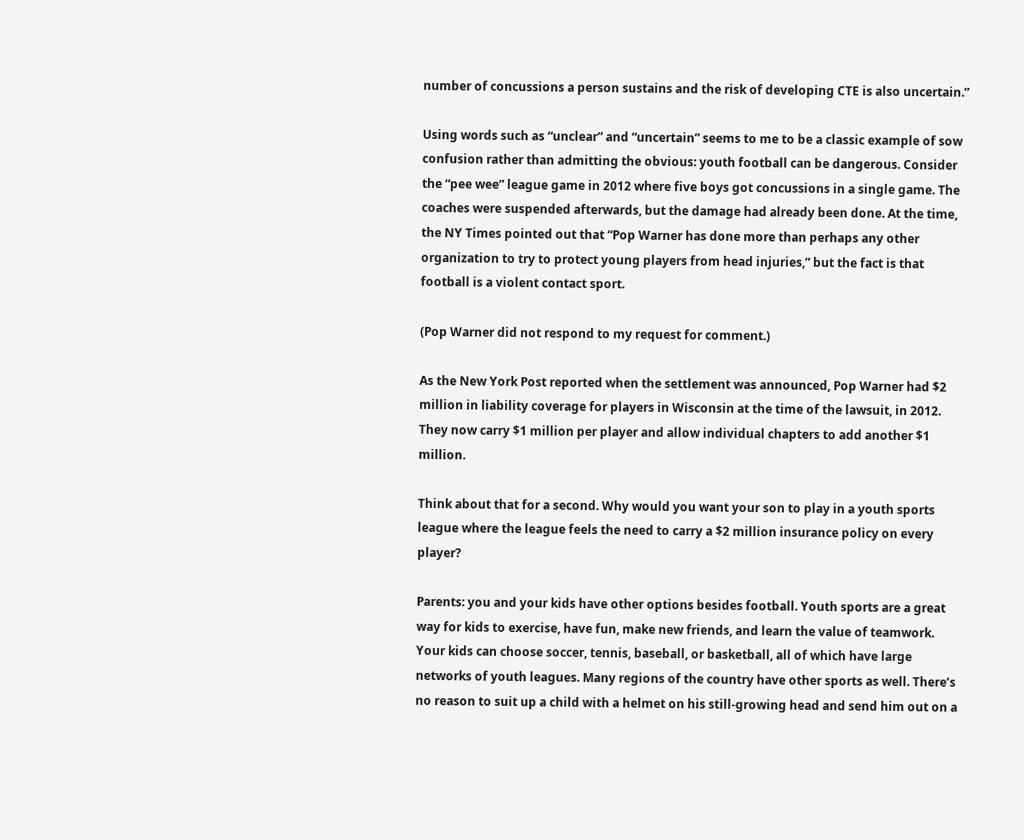number of concussions a person sustains and the risk of developing CTE is also uncertain.”

Using words such as “unclear” and “uncertain” seems to me to be a classic example of sow confusion rather than admitting the obvious: youth football can be dangerous. Consider the “pee wee” league game in 2012 where five boys got concussions in a single game. The coaches were suspended afterwards, but the damage had already been done. At the time, the NY Times pointed out that “Pop Warner has done more than perhaps any other organization to try to protect young players from head injuries,” but the fact is that football is a violent contact sport.

(Pop Warner did not respond to my request for comment.)

As the New York Post reported when the settlement was announced, Pop Warner had $2 million in liability coverage for players in Wisconsin at the time of the lawsuit, in 2012. They now carry $1 million per player and allow individual chapters to add another $1 million.

Think about that for a second. Why would you want your son to play in a youth sports league where the league feels the need to carry a $2 million insurance policy on every player?

Parents: you and your kids have other options besides football. Youth sports are a great way for kids to exercise, have fun, make new friends, and learn the value of teamwork. Your kids can choose soccer, tennis, baseball, or basketball, all of which have large networks of youth leagues. Many regions of the country have other sports as well. There’s no reason to suit up a child with a helmet on his still-growing head and send him out on a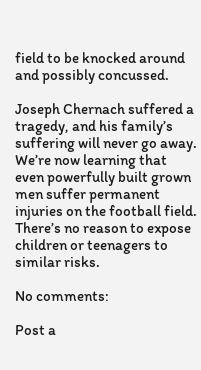field to be knocked around and possibly concussed.

Joseph Chernach suffered a tragedy, and his family’s suffering will never go away. We’re now learning that even powerfully built grown men suffer permanent injuries on the football field. There’s no reason to expose children or teenagers to similar risks.

No comments:

Post a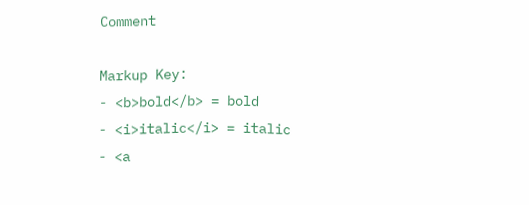Comment

Markup Key:
- <b>bold</b> = bold
- <i>italic</i> = italic
- <a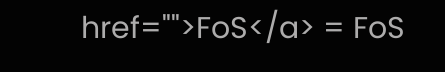href="">FoS</a> = FoS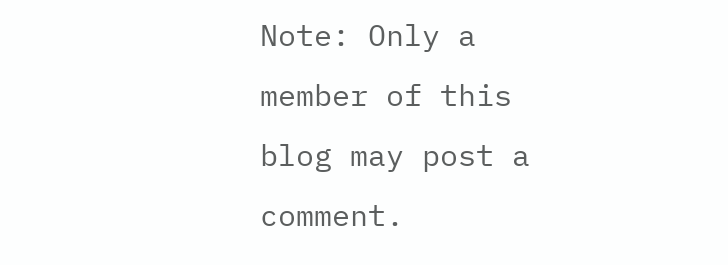Note: Only a member of this blog may post a comment.